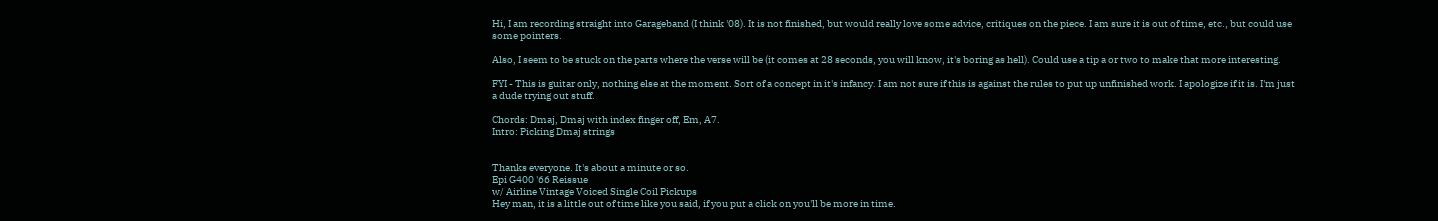Hi, I am recording straight into Garageband (I think '08). It is not finished, but would really love some advice, critiques on the piece. I am sure it is out of time, etc., but could use some pointers.

Also, I seem to be stuck on the parts where the verse will be (it comes at 28 seconds, you will know, it's boring as hell). Could use a tip a or two to make that more interesting.

FYI - This is guitar only, nothing else at the moment. Sort of a concept in it's infancy. I am not sure if this is against the rules to put up unfinished work. I apologize if it is. I'm just a dude trying out stuff.

Chords: Dmaj, Dmaj with index finger off, Em, A7.
Intro: Picking Dmaj strings


Thanks everyone. It's about a minute or so.
Epi G400 '66 Reissue
w/ Airline Vintage Voiced Single Coil Pickups
Hey man, it is a little out of time like you said, if you put a click on you'll be more in time.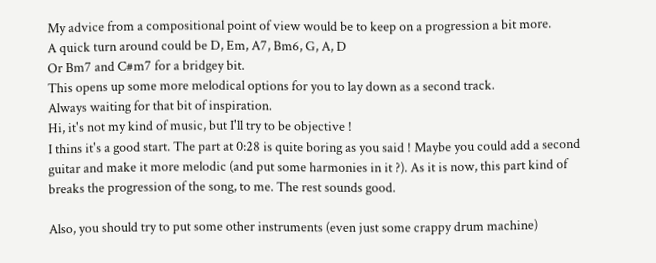My advice from a compositional point of view would be to keep on a progression a bit more.
A quick turn around could be D, Em, A7, Bm6, G, A, D
Or Bm7 and C#m7 for a bridgey bit.
This opens up some more melodical options for you to lay down as a second track.
Always waiting for that bit of inspiration.
Hi, it's not my kind of music, but I'll try to be objective !
I thins it's a good start. The part at 0:28 is quite boring as you said ! Maybe you could add a second guitar and make it more melodic (and put some harmonies in it ?). As it is now, this part kind of breaks the progression of the song, to me. The rest sounds good.

Also, you should try to put some other instruments (even just some crappy drum machine)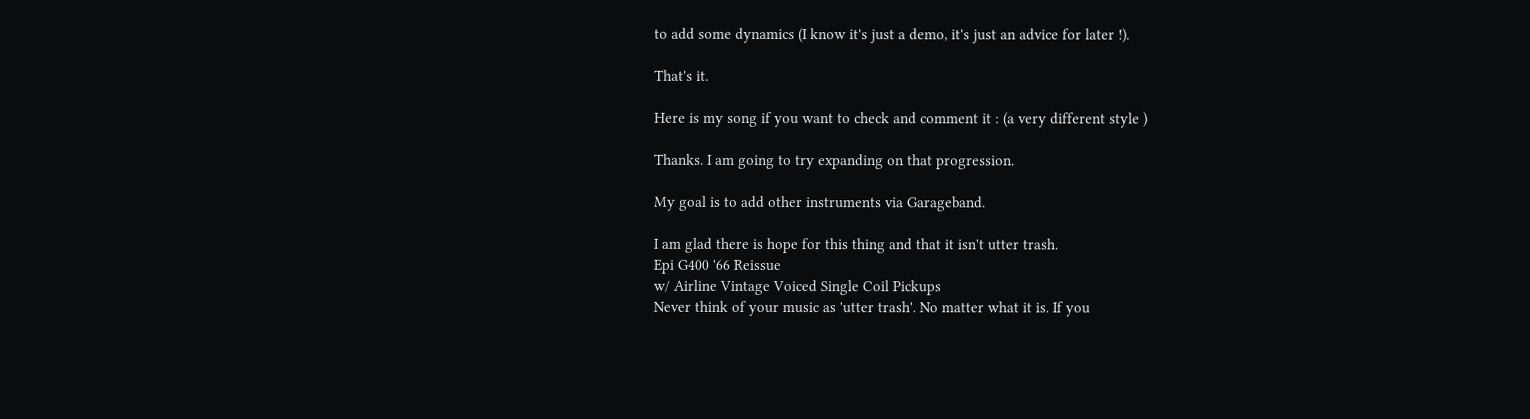to add some dynamics (I know it's just a demo, it's just an advice for later !).

That's it.

Here is my song if you want to check and comment it : (a very different style )

Thanks. I am going to try expanding on that progression.

My goal is to add other instruments via Garageband.

I am glad there is hope for this thing and that it isn't utter trash.
Epi G400 '66 Reissue
w/ Airline Vintage Voiced Single Coil Pickups
Never think of your music as 'utter trash'. No matter what it is. If you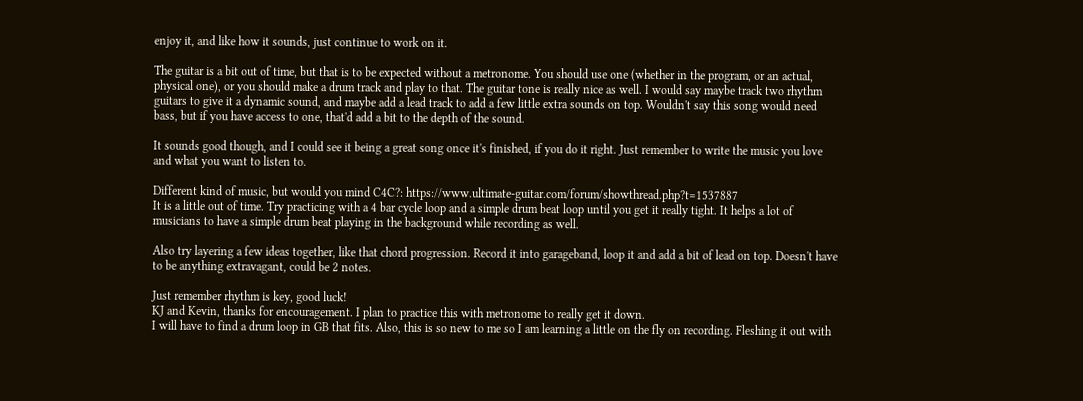enjoy it, and like how it sounds, just continue to work on it.

The guitar is a bit out of time, but that is to be expected without a metronome. You should use one (whether in the program, or an actual, physical one), or you should make a drum track and play to that. The guitar tone is really nice as well. I would say maybe track two rhythm guitars to give it a dynamic sound, and maybe add a lead track to add a few little extra sounds on top. Wouldn't say this song would need bass, but if you have access to one, that'd add a bit to the depth of the sound.

It sounds good though, and I could see it being a great song once it's finished, if you do it right. Just remember to write the music you love and what you want to listen to.

Different kind of music, but would you mind C4C?: https://www.ultimate-guitar.com/forum/showthread.php?t=1537887
It is a little out of time. Try practicing with a 4 bar cycle loop and a simple drum beat loop until you get it really tight. It helps a lot of musicians to have a simple drum beat playing in the background while recording as well.

Also try layering a few ideas together, like that chord progression. Record it into garageband, loop it and add a bit of lead on top. Doesn't have to be anything extravagant, could be 2 notes.

Just remember rhythm is key, good luck!
KJ and Kevin, thanks for encouragement. I plan to practice this with metronome to really get it down.
I will have to find a drum loop in GB that fits. Also, this is so new to me so I am learning a little on the fly on recording. Fleshing it out with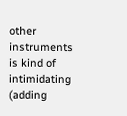other instruments is kind of intimidating (adding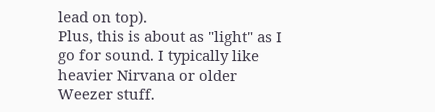lead on top).
Plus, this is about as "light" as I go for sound. I typically like heavier Nirvana or older Weezer stuff.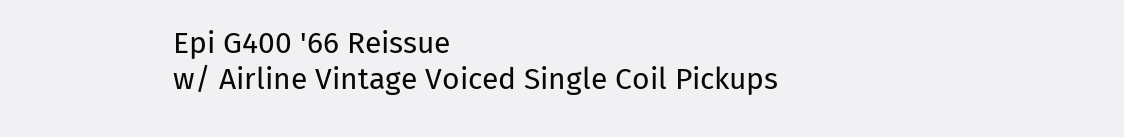Epi G400 '66 Reissue
w/ Airline Vintage Voiced Single Coil Pickups